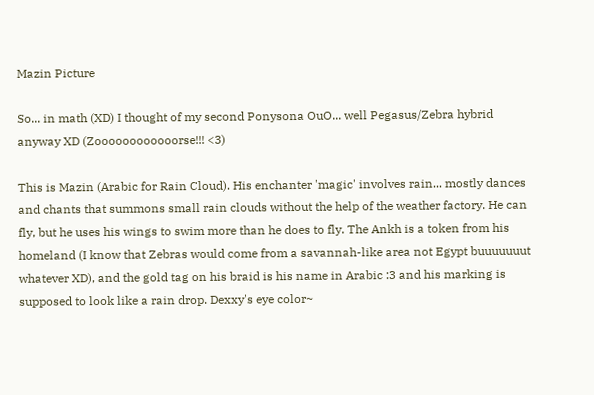Mazin Picture

So... in math (XD) I thought of my second Ponysona OuO... well Pegasus/Zebra hybrid anyway XD (Zoooooooooooorse!!! <3)

This is Mazin (Arabic for Rain Cloud). His enchanter 'magic' involves rain... mostly dances and chants that summons small rain clouds without the help of the weather factory. He can fly, but he uses his wings to swim more than he does to fly. The Ankh is a token from his homeland (I know that Zebras would come from a savannah-like area not Egypt buuuuuuut whatever XD), and the gold tag on his braid is his name in Arabic :3 and his marking is supposed to look like a rain drop. Dexxy's eye color~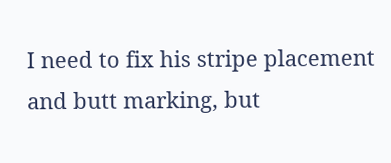I need to fix his stripe placement and butt marking, but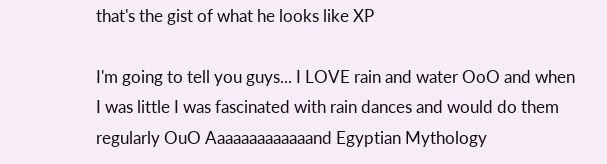that's the gist of what he looks like XP

I'm going to tell you guys... I LOVE rain and water OoO and when I was little I was fascinated with rain dances and would do them regularly OuO Aaaaaaaaaaaaand Egyptian Mythology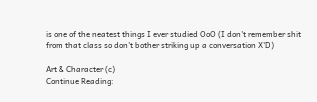is one of the neatest things I ever studied OoO (I don't remember shit from that class so don't bother striking up a conversation X'D)

Art & Character (c)
Continue Reading: